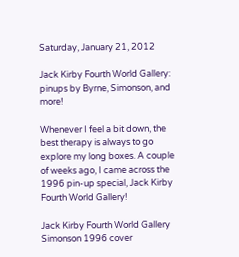Saturday, January 21, 2012

Jack Kirby Fourth World Gallery: pinups by Byrne, Simonson, and more!

Whenever I feel a bit down, the best therapy is always to go explore my long boxes. A couple of weeks ago, I came across the 1996 pin-up special, Jack Kirby Fourth World Gallery!

Jack Kirby Fourth World Gallery Simonson 1996 cover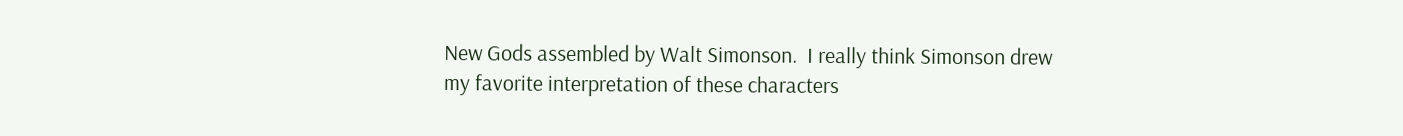New Gods assembled by Walt Simonson.  I really think Simonson drew my favorite interpretation of these characters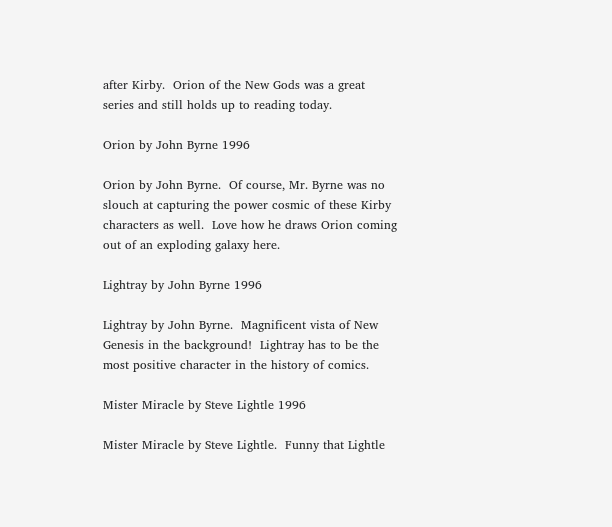after Kirby.  Orion of the New Gods was a great series and still holds up to reading today.

Orion by John Byrne 1996

Orion by John Byrne.  Of course, Mr. Byrne was no slouch at capturing the power cosmic of these Kirby characters as well.  Love how he draws Orion coming out of an exploding galaxy here.

Lightray by John Byrne 1996

Lightray by John Byrne.  Magnificent vista of New Genesis in the background!  Lightray has to be the most positive character in the history of comics.

Mister Miracle by Steve Lightle 1996

Mister Miracle by Steve Lightle.  Funny that Lightle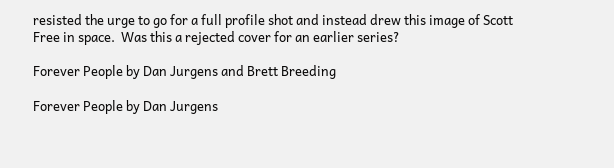resisted the urge to go for a full profile shot and instead drew this image of Scott Free in space.  Was this a rejected cover for an earlier series?

Forever People by Dan Jurgens and Brett Breeding

Forever People by Dan Jurgens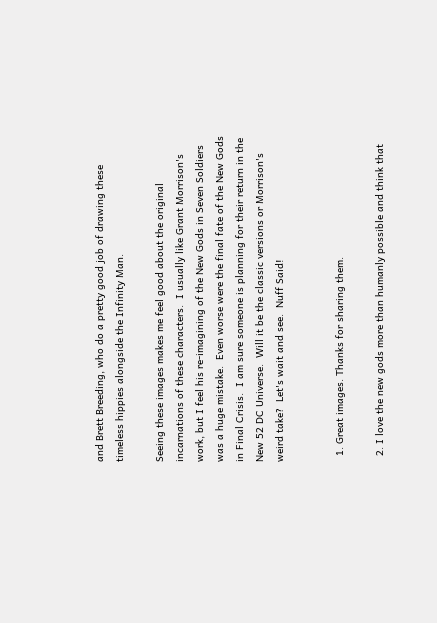and Brett Breeding, who do a pretty good job of drawing these timeless hippies alongside the Infinity Man.

Seeing these images makes me feel good about the original incarnations of these characters.  I usually like Grant Morrison's work, but I feel his re-imagining of the New Gods in Seven Soldiers was a huge mistake.  Even worse were the final fate of the New Gods in Final Crisis.  I am sure someone is planning for their return in the New 52 DC Universe.  Will it be the classic versions or Morrison's weird take?  Let's wait and see.  Nuff Said!


  1. Great images. Thanks for sharing them.

  2. I love the new gods more than humanly possible and think that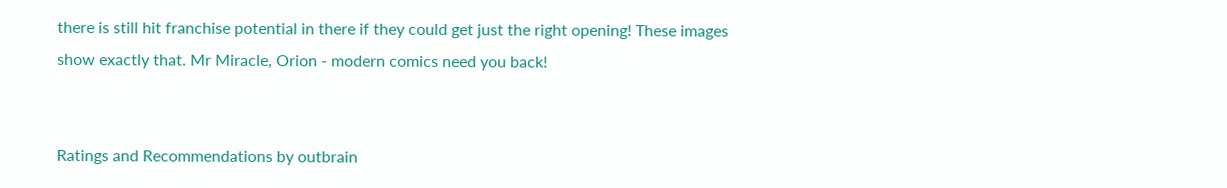there is still hit franchise potential in there if they could get just the right opening! These images show exactly that. Mr Miracle, Orion - modern comics need you back!


Ratings and Recommendations by outbrain